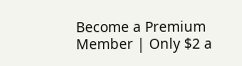Become a Premium Member | Only $2 a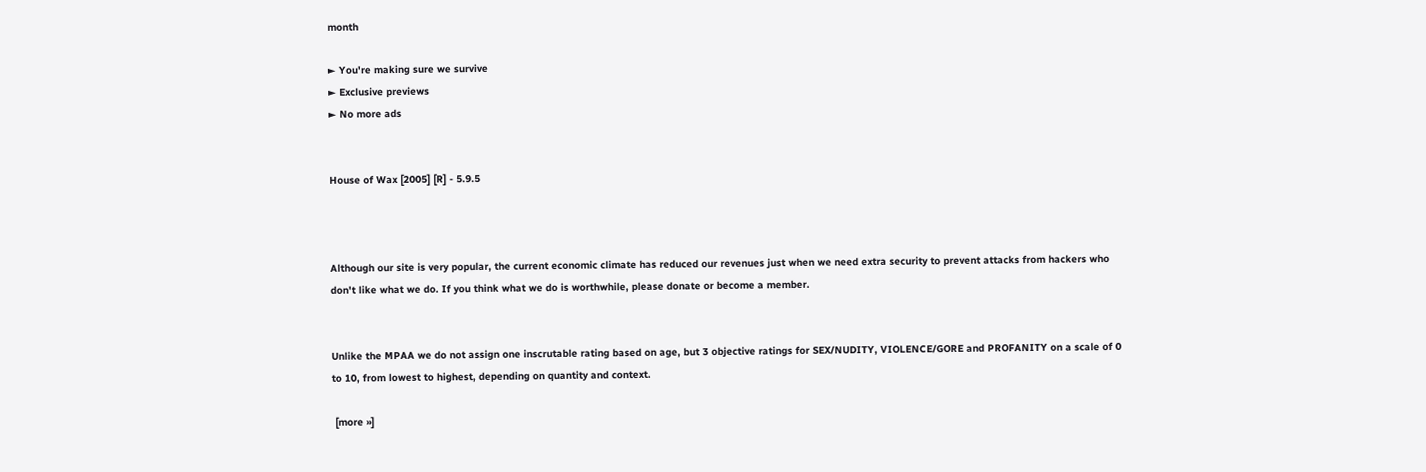month

► You're making sure we survive
► Exclusive previews
► No more ads


House of Wax [2005] [R] - 5.9.5



Although our site is very popular, the current economic climate has reduced our revenues just when we need extra security to prevent attacks from hackers who don't like what we do. If you think what we do is worthwhile, please donate or become a member.


Unlike the MPAA we do not assign one inscrutable rating based on age, but 3 objective ratings for SEX/NUDITY, VIOLENCE/GORE and PROFANITY on a scale of 0 to 10, from lowest to highest, depending on quantity and context.

 [more »]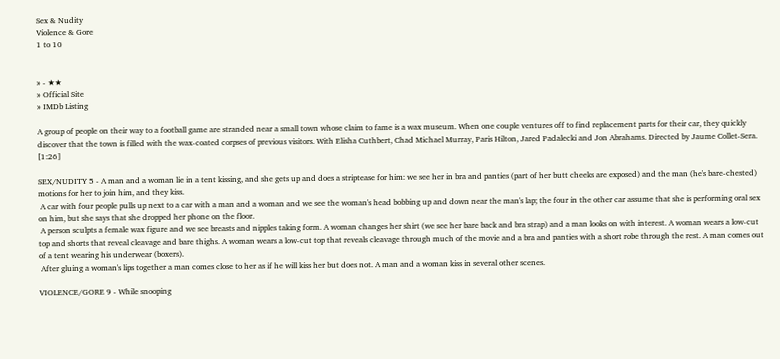Sex & Nudity
Violence & Gore
1 to 10


» - ★★
» Official Site
» IMDb Listing

A group of people on their way to a football game are stranded near a small town whose claim to fame is a wax museum. When one couple ventures off to find replacement parts for their car, they quickly discover that the town is filled with the wax-coated corpses of previous visitors. With Elisha Cuthbert, Chad Michael Murray, Paris Hilton, Jared Padalecki and Jon Abrahams. Directed by Jaume Collet-Sera. [1:26]

SEX/NUDITY 5 - A man and a woman lie in a tent kissing, and she gets up and does a striptease for him: we see her in bra and panties (part of her butt cheeks are exposed) and the man (he's bare-chested) motions for her to join him, and they kiss.
 A car with four people pulls up next to a car with a man and a woman and we see the woman's head bobbing up and down near the man's lap; the four in the other car assume that she is performing oral sex on him, but she says that she dropped her phone on the floor.
 A person sculpts a female wax figure and we see breasts and nipples taking form. A woman changes her shirt (we see her bare back and bra strap) and a man looks on with interest. A woman wears a low-cut top and shorts that reveal cleavage and bare thighs. A woman wears a low-cut top that reveals cleavage through much of the movie and a bra and panties with a short robe through the rest. A man comes out of a tent wearing his underwear (boxers).
 After gluing a woman's lips together a man comes close to her as if he will kiss her but does not. A man and a woman kiss in several other scenes.

VIOLENCE/GORE 9 - While snooping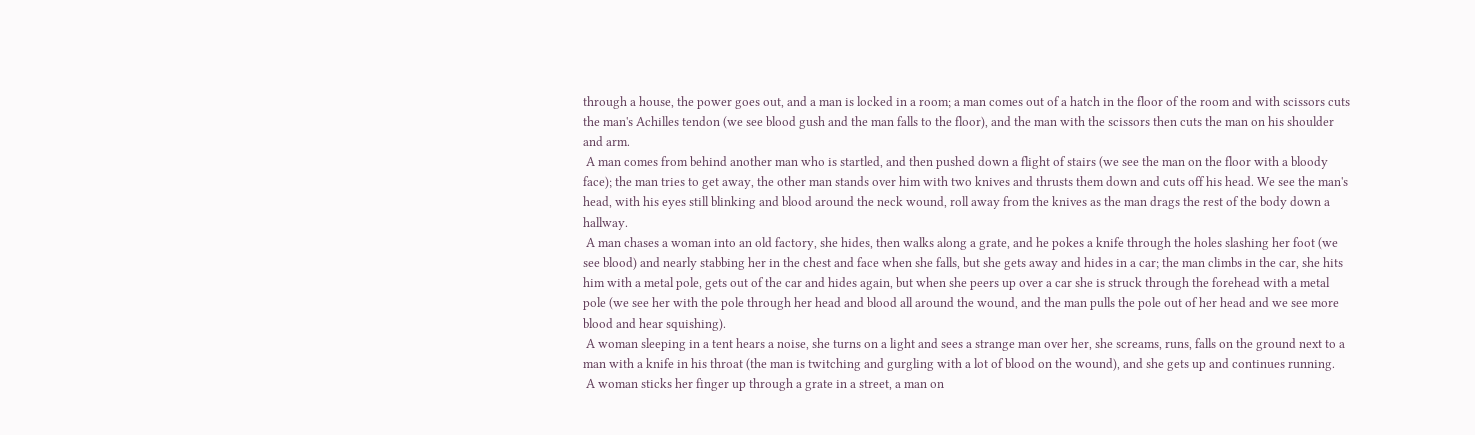through a house, the power goes out, and a man is locked in a room; a man comes out of a hatch in the floor of the room and with scissors cuts the man's Achilles tendon (we see blood gush and the man falls to the floor), and the man with the scissors then cuts the man on his shoulder and arm.
 A man comes from behind another man who is startled, and then pushed down a flight of stairs (we see the man on the floor with a bloody face); the man tries to get away, the other man stands over him with two knives and thrusts them down and cuts off his head. We see the man's head, with his eyes still blinking and blood around the neck wound, roll away from the knives as the man drags the rest of the body down a hallway.
 A man chases a woman into an old factory, she hides, then walks along a grate, and he pokes a knife through the holes slashing her foot (we see blood) and nearly stabbing her in the chest and face when she falls, but she gets away and hides in a car; the man climbs in the car, she hits him with a metal pole, gets out of the car and hides again, but when she peers up over a car she is struck through the forehead with a metal pole (we see her with the pole through her head and blood all around the wound, and the man pulls the pole out of her head and we see more blood and hear squishing).
 A woman sleeping in a tent hears a noise, she turns on a light and sees a strange man over her, she screams, runs, falls on the ground next to a man with a knife in his throat (the man is twitching and gurgling with a lot of blood on the wound), and she gets up and continues running.
 A woman sticks her finger up through a grate in a street, a man on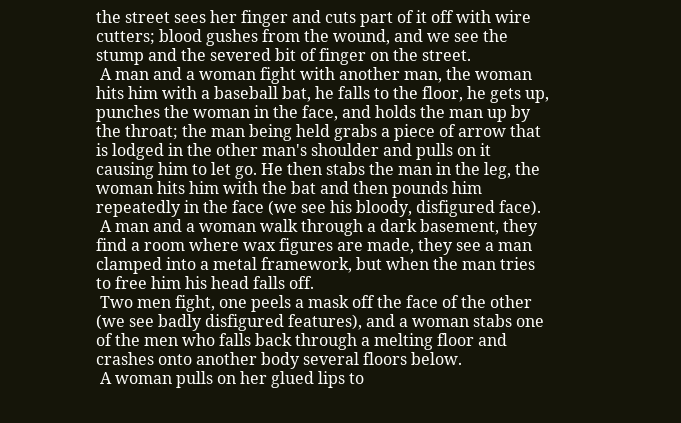the street sees her finger and cuts part of it off with wire cutters; blood gushes from the wound, and we see the stump and the severed bit of finger on the street.
 A man and a woman fight with another man, the woman hits him with a baseball bat, he falls to the floor, he gets up, punches the woman in the face, and holds the man up by the throat; the man being held grabs a piece of arrow that is lodged in the other man's shoulder and pulls on it causing him to let go. He then stabs the man in the leg, the woman hits him with the bat and then pounds him repeatedly in the face (we see his bloody, disfigured face).
 A man and a woman walk through a dark basement, they find a room where wax figures are made, they see a man clamped into a metal framework, but when the man tries to free him his head falls off.
 Two men fight, one peels a mask off the face of the other (we see badly disfigured features), and a woman stabs one of the men who falls back through a melting floor and crashes onto another body several floors below.
 A woman pulls on her glued lips to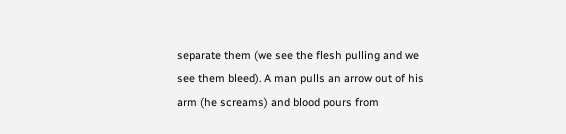separate them (we see the flesh pulling and we see them bleed). A man pulls an arrow out of his arm (he screams) and blood pours from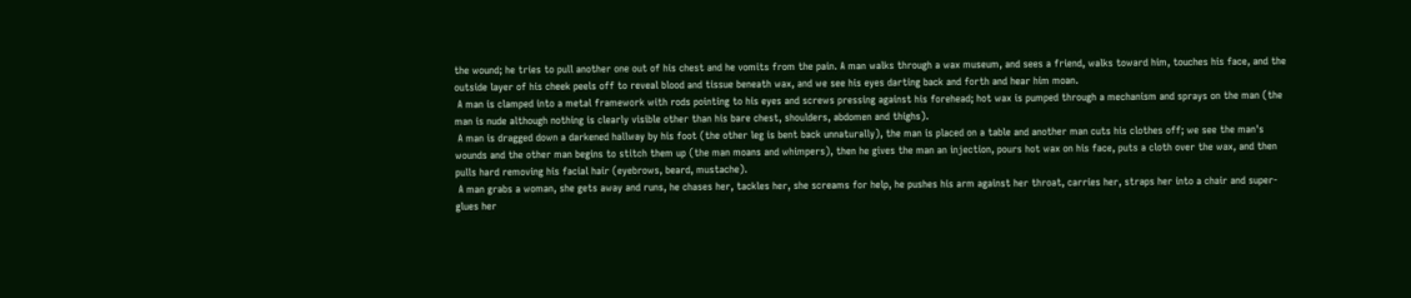the wound; he tries to pull another one out of his chest and he vomits from the pain. A man walks through a wax museum, and sees a friend, walks toward him, touches his face, and the outside layer of his cheek peels off to reveal blood and tissue beneath wax, and we see his eyes darting back and forth and hear him moan.
 A man is clamped into a metal framework with rods pointing to his eyes and screws pressing against his forehead; hot wax is pumped through a mechanism and sprays on the man (the man is nude although nothing is clearly visible other than his bare chest, shoulders, abdomen and thighs).
 A man is dragged down a darkened hallway by his foot (the other leg is bent back unnaturally), the man is placed on a table and another man cuts his clothes off; we see the man's wounds and the other man begins to stitch them up (the man moans and whimpers), then he gives the man an injection, pours hot wax on his face, puts a cloth over the wax, and then pulls hard removing his facial hair (eyebrows, beard, mustache).
 A man grabs a woman, she gets away and runs, he chases her, tackles her, she screams for help, he pushes his arm against her throat, carries her, straps her into a chair and super-glues her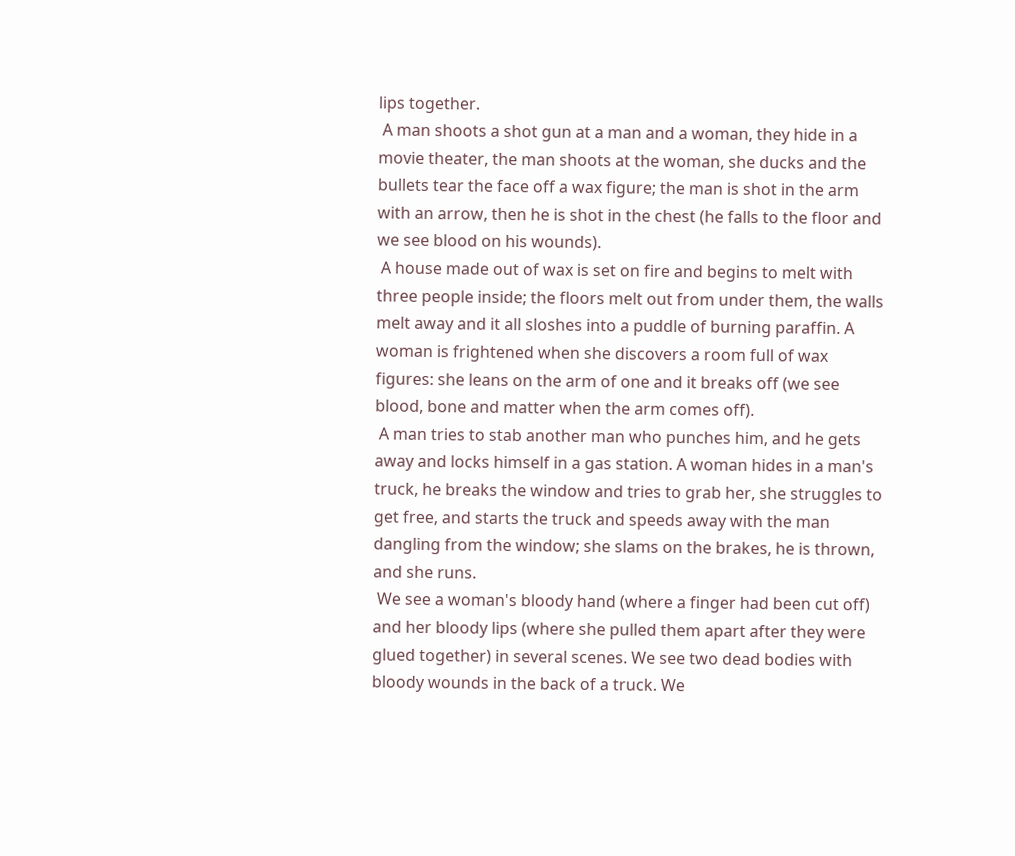lips together.
 A man shoots a shot gun at a man and a woman, they hide in a movie theater, the man shoots at the woman, she ducks and the bullets tear the face off a wax figure; the man is shot in the arm with an arrow, then he is shot in the chest (he falls to the floor and we see blood on his wounds).
 A house made out of wax is set on fire and begins to melt with three people inside; the floors melt out from under them, the walls melt away and it all sloshes into a puddle of burning paraffin. A woman is frightened when she discovers a room full of wax figures: she leans on the arm of one and it breaks off (we see blood, bone and matter when the arm comes off).
 A man tries to stab another man who punches him, and he gets away and locks himself in a gas station. A woman hides in a man's truck, he breaks the window and tries to grab her, she struggles to get free, and starts the truck and speeds away with the man dangling from the window; she slams on the brakes, he is thrown, and she runs.
 We see a woman's bloody hand (where a finger had been cut off) and her bloody lips (where she pulled them apart after they were glued together) in several scenes. We see two dead bodies with bloody wounds in the back of a truck. We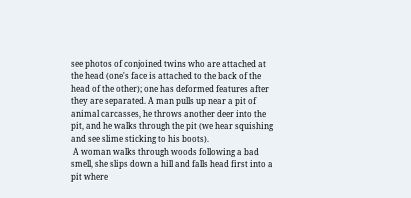see photos of conjoined twins who are attached at the head (one's face is attached to the back of the head of the other); one has deformed features after they are separated. A man pulls up near a pit of animal carcasses, he throws another deer into the pit, and he walks through the pit (we hear squishing and see slime sticking to his boots).
 A woman walks through woods following a bad smell, she slips down a hill and falls head first into a pit where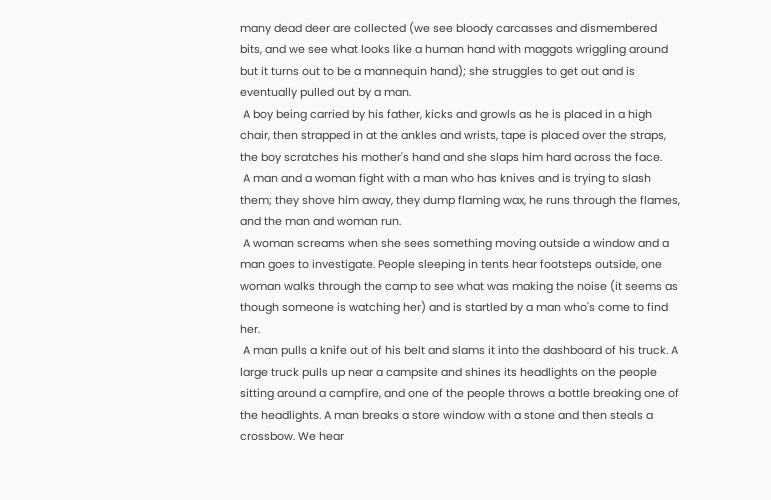many dead deer are collected (we see bloody carcasses and dismembered bits, and we see what looks like a human hand with maggots wriggling around but it turns out to be a mannequin hand); she struggles to get out and is eventually pulled out by a man.
 A boy being carried by his father, kicks and growls as he is placed in a high chair, then strapped in at the ankles and wrists, tape is placed over the straps, the boy scratches his mother's hand and she slaps him hard across the face.
 A man and a woman fight with a man who has knives and is trying to slash them; they shove him away, they dump flaming wax, he runs through the flames, and the man and woman run.
 A woman screams when she sees something moving outside a window and a man goes to investigate. People sleeping in tents hear footsteps outside, one woman walks through the camp to see what was making the noise (it seems as though someone is watching her) and is startled by a man who's come to find her.
 A man pulls a knife out of his belt and slams it into the dashboard of his truck. A large truck pulls up near a campsite and shines its headlights on the people sitting around a campfire, and one of the people throws a bottle breaking one of the headlights. A man breaks a store window with a stone and then steals a crossbow. We hear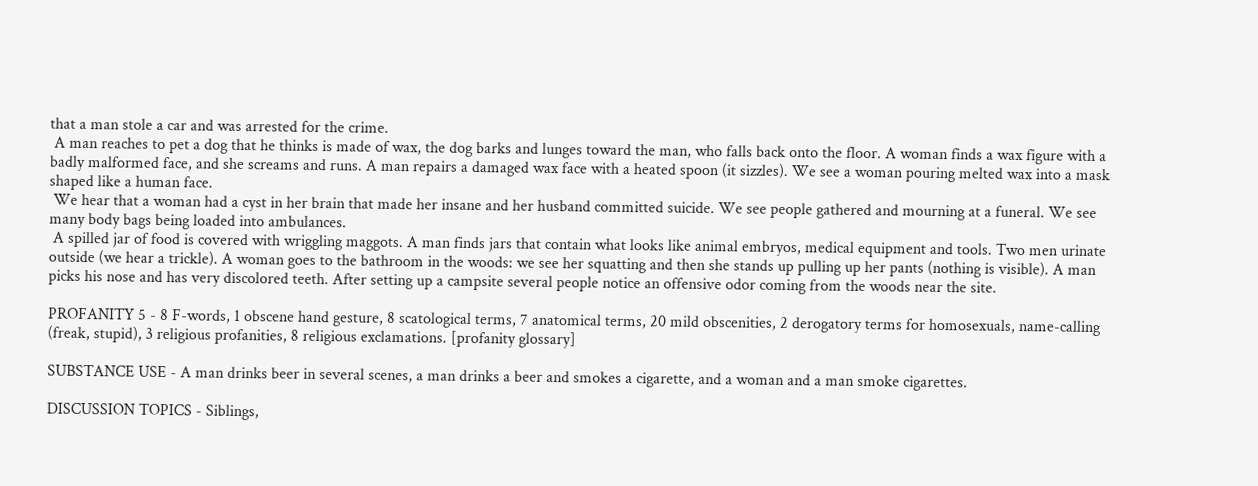that a man stole a car and was arrested for the crime.
 A man reaches to pet a dog that he thinks is made of wax, the dog barks and lunges toward the man, who falls back onto the floor. A woman finds a wax figure with a badly malformed face, and she screams and runs. A man repairs a damaged wax face with a heated spoon (it sizzles). We see a woman pouring melted wax into a mask shaped like a human face.
 We hear that a woman had a cyst in her brain that made her insane and her husband committed suicide. We see people gathered and mourning at a funeral. We see many body bags being loaded into ambulances.
 A spilled jar of food is covered with wriggling maggots. A man finds jars that contain what looks like animal embryos, medical equipment and tools. Two men urinate outside (we hear a trickle). A woman goes to the bathroom in the woods: we see her squatting and then she stands up pulling up her pants (nothing is visible). A man picks his nose and has very discolored teeth. After setting up a campsite several people notice an offensive odor coming from the woods near the site.

PROFANITY 5 - 8 F-words, 1 obscene hand gesture, 8 scatological terms, 7 anatomical terms, 20 mild obscenities, 2 derogatory terms for homosexuals, name-calling (freak, stupid), 3 religious profanities, 8 religious exclamations. [profanity glossary]

SUBSTANCE USE - A man drinks beer in several scenes, a man drinks a beer and smokes a cigarette, and a woman and a man smoke cigarettes.

DISCUSSION TOPICS - Siblings,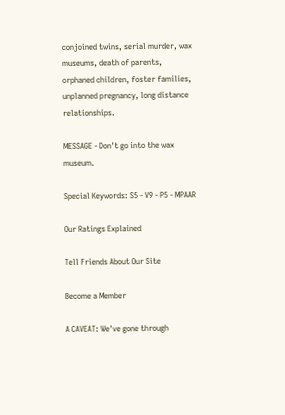conjoined twins, serial murder, wax museums, death of parents, orphaned children, foster families, unplanned pregnancy, long distance relationships.

MESSAGE - Don't go into the wax museum.

Special Keywords: S5 - V9 - P5 - MPAAR

Our Ratings Explained

Tell Friends About Our Site

Become a Member

A CAVEAT: We've gone through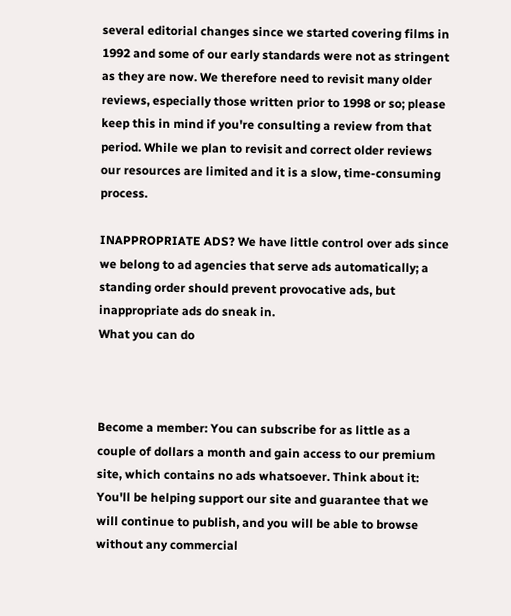several editorial changes since we started covering films in 1992 and some of our early standards were not as stringent as they are now. We therefore need to revisit many older reviews, especially those written prior to 1998 or so; please keep this in mind if you're consulting a review from that period. While we plan to revisit and correct older reviews our resources are limited and it is a slow, time-consuming process.

INAPPROPRIATE ADS? We have little control over ads since we belong to ad agencies that serve ads automatically; a standing order should prevent provocative ads, but inappropriate ads do sneak in.
What you can do



Become a member: You can subscribe for as little as a couple of dollars a month and gain access to our premium site, which contains no ads whatsoever. Think about it: You'll be helping support our site and guarantee that we will continue to publish, and you will be able to browse without any commercial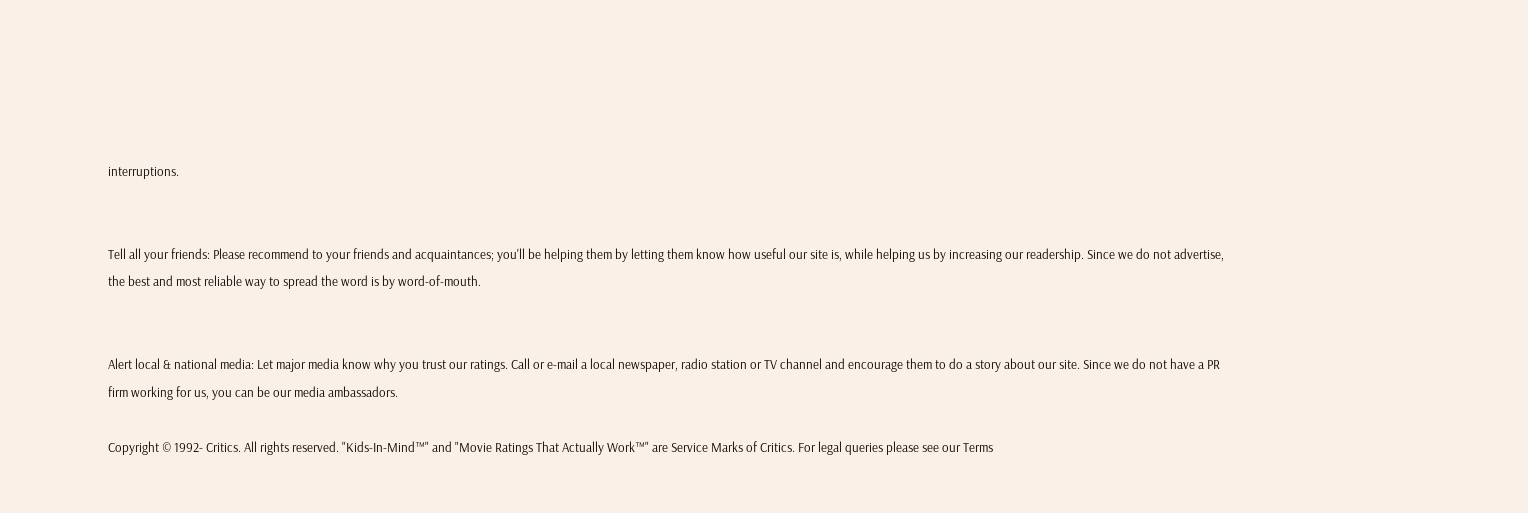interruptions.


Tell all your friends: Please recommend to your friends and acquaintances; you'll be helping them by letting them know how useful our site is, while helping us by increasing our readership. Since we do not advertise, the best and most reliable way to spread the word is by word-of-mouth.


Alert local & national media: Let major media know why you trust our ratings. Call or e-mail a local newspaper, radio station or TV channel and encourage them to do a story about our site. Since we do not have a PR firm working for us, you can be our media ambassadors.

Copyright © 1992- Critics. All rights reserved. "Kids-In-Mind™" and "Movie Ratings That Actually Work™" are Service Marks of Critics. For legal queries please see our Terms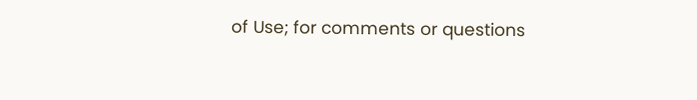of Use; for comments or questions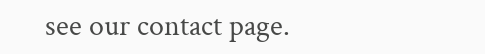see our contact page.